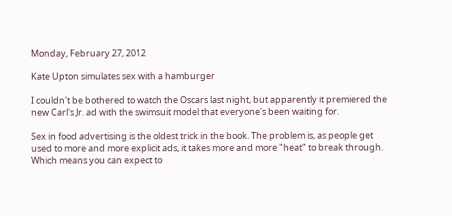Monday, February 27, 2012

Kate Upton simulates sex with a hamburger

I couldn't be bothered to watch the Oscars last night, but apparently it premiered the new Carl's Jr. ad with the swimsuit model that everyone's been waiting for.

Sex in food advertising is the oldest trick in the book. The problem is, as people get used to more and more explicit ads, it takes more and more "heat" to break through. Which means you can expect to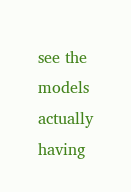see the models actually having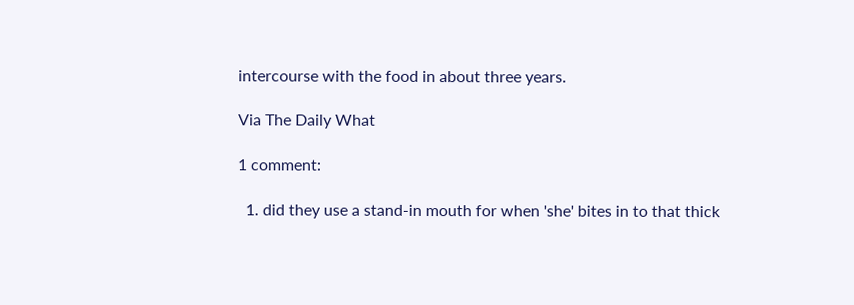intercourse with the food in about three years.

Via The Daily What

1 comment:

  1. did they use a stand-in mouth for when 'she' bites in to that thick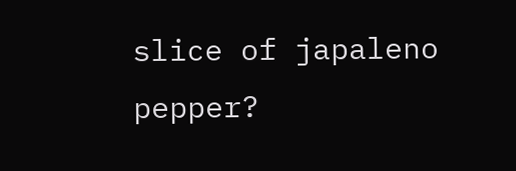slice of japaleno pepper?